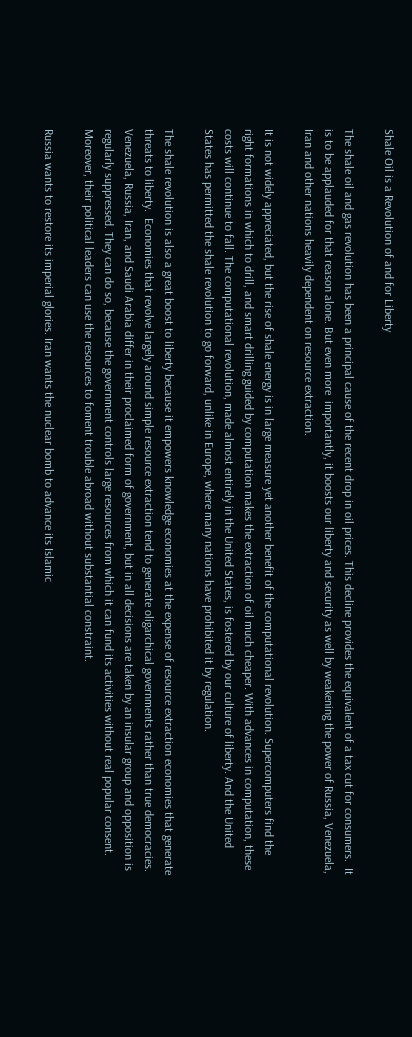Shale Oil is a Revolution of and for Liberty

The shale oil and gas revolution has been a principal cause of the recent drop in oil prices. This decline provides the equivalent of a tax cut for consumers.  It is to be applauded for that reason alone. But even more  importantly, it boosts our liberty and security as well by weakening the power of Russia, Venezuela, Iran and other nations heavily dependent on resource extraction.

It is not widely appreciated, but the rise of shale energy is in large measure yet another benefit of the computational revolution. Supercomputers find the right formations in which to drill, and smart drilling guided by computation makes the extraction of oil much cheaper. With advances in computation, these costs will continue to fall. The computational revolution, made almost entirely in the United States, is fostered by our culture of liberty. And the United States has permitted the shale revolution to go forward, unlike in Europe, where many nations have prohibited it by regulation.

The shale revolution is also a great boost to liberty because it empowers knowledge economies at the expense of resource extraction economies that generate threats to liberty.  Economies that revolve largely around simple resource extraction tend to generate oligarchical governments rather than true democracies. Venezuela, Russia, Iran, and Saudi Arabia differ in their proclaimed form of government, but in all decisions are taken by an insular group and opposition is regularly suppressed. They can do so, because the government controls large resources from which it can fund its activities without real popular consent. Moreover, their political leaders can use the resources to foment trouble abroad without substantial constraint.

Russia wants to restore its imperial glories. Iran wants the nuclear bomb to advance its Islamic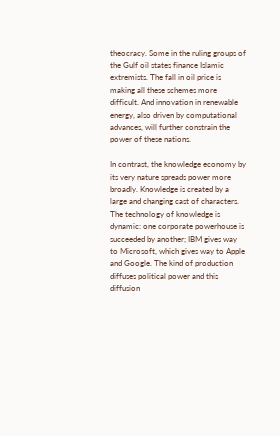theocracy. Some in the ruling groups of the Gulf oil states finance Islamic extremists. The fall in oil price is making all these schemes more difficult. And innovation in renewable energy, also driven by computational advances, will further constrain the power of these nations.

In contrast, the knowledge economy by its very nature spreads power more broadly. Knowledge is created by a large and changing cast of characters. The technology of knowledge is dynamic: one corporate powerhouse is succeeded by another; IBM gives way to Microsoft, which gives way to Apple and Google. The kind of production diffuses political power and this diffusion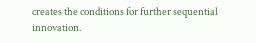creates the conditions for further sequential innovation.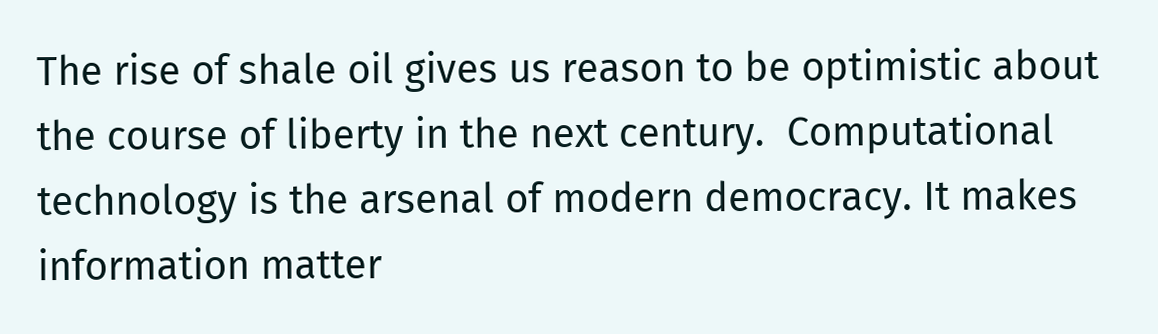The rise of shale oil gives us reason to be optimistic about the course of liberty in the next century.  Computational technology is the arsenal of modern democracy. It makes information matter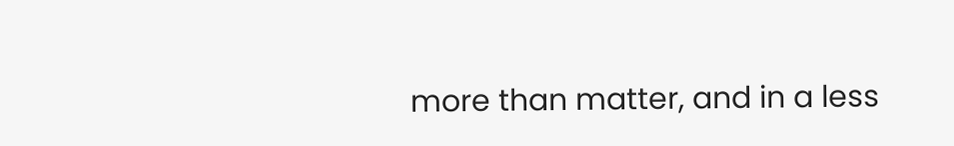more than matter, and in a less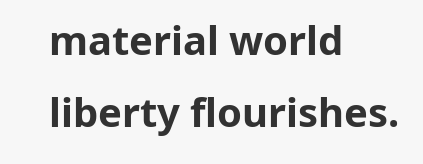material world  liberty flourishes.